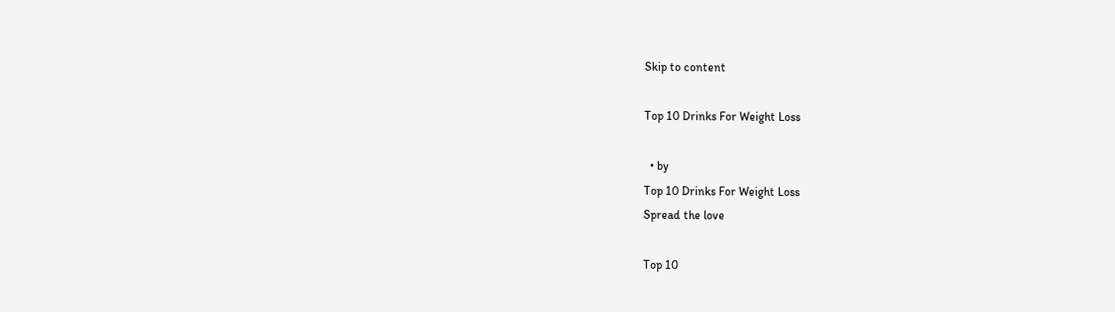Skip to content

Top 10 Drinks For Weight Loss

  • by
Top 10 Drinks For Weight Loss
Spread the love

Top 10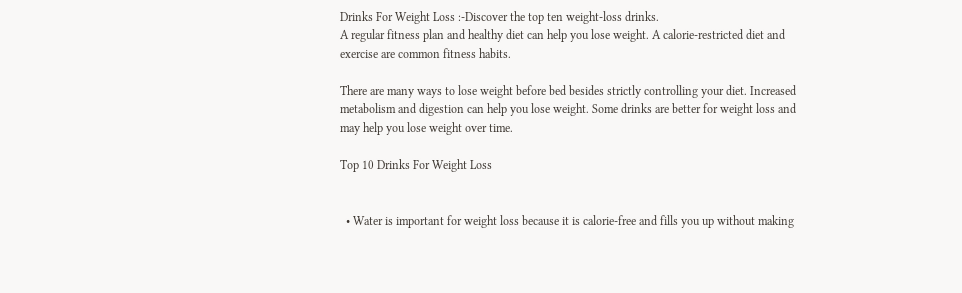Drinks For Weight Loss :-Discover the top ten weight-loss drinks.
A regular fitness plan and healthy diet can help you lose weight. A calorie-restricted diet and exercise are common fitness habits.

There are many ways to lose weight before bed besides strictly controlling your diet. Increased metabolism and digestion can help you lose weight. Some drinks are better for weight loss and may help you lose weight over time.

Top 10 Drinks For Weight Loss


  • Water is important for weight loss because it is calorie-free and fills you up without making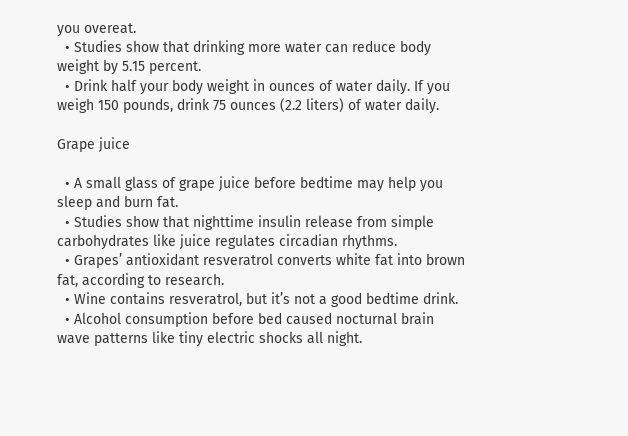you overeat.
  • Studies show that drinking more water can reduce body weight by 5.15 percent.
  • Drink half your body weight in ounces of water daily. If you weigh 150 pounds, drink 75 ounces (2.2 liters) of water daily.

Grape juice

  • A small glass of grape juice before bedtime may help you sleep and burn fat.
  • Studies show that nighttime insulin release from simple carbohydrates like juice regulates circadian rhythms.
  • Grapes’ antioxidant resveratrol converts white fat into brown fat, according to research.
  • Wine contains resveratrol, but it’s not a good bedtime drink.
  • Alcohol consumption before bed caused nocturnal brain wave patterns like tiny electric shocks all night.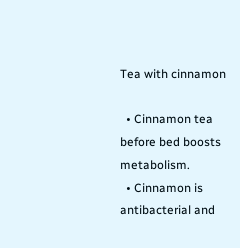Tea with cinnamon

  • Cinnamon tea before bed boosts metabolism.
  • Cinnamon is antibacterial and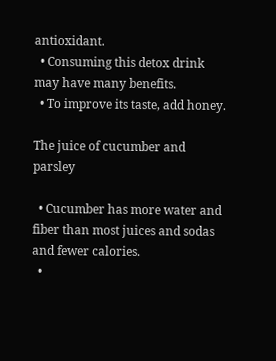antioxidant.
  • Consuming this detox drink may have many benefits.
  • To improve its taste, add honey.

The juice of cucumber and parsley

  • Cucumber has more water and fiber than most juices and sodas and fewer calories.
  •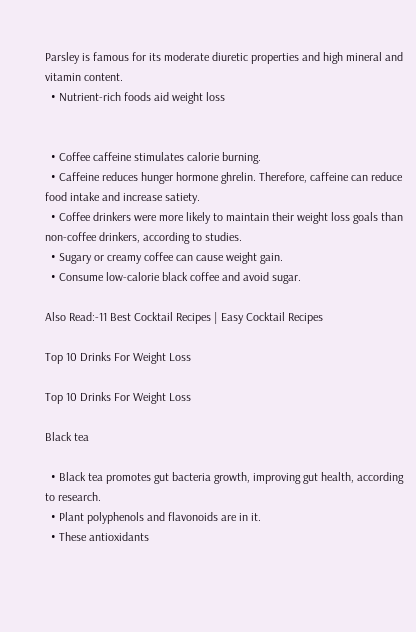Parsley is famous for its moderate diuretic properties and high mineral and vitamin content.
  • Nutrient-rich foods aid weight loss


  • Coffee caffeine stimulates calorie burning.
  • Caffeine reduces hunger hormone ghrelin. Therefore, caffeine can reduce food intake and increase satiety.
  • Coffee drinkers were more likely to maintain their weight loss goals than non-coffee drinkers, according to studies.
  • Sugary or creamy coffee can cause weight gain.
  • Consume low-calorie black coffee and avoid sugar.

Also Read:-11 Best Cocktail Recipes | Easy Cocktail Recipes

Top 10 Drinks For Weight Loss

Top 10 Drinks For Weight Loss

Black tea

  • Black tea promotes gut bacteria growth, improving gut health, according to research.
  • Plant polyphenols and flavonoids are in it.
  • These antioxidants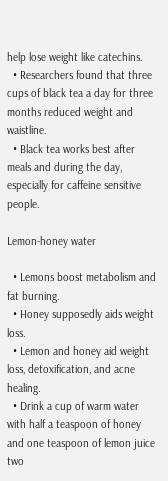help lose weight like catechins.
  • Researchers found that three cups of black tea a day for three months reduced weight and waistline.
  • Black tea works best after meals and during the day, especially for caffeine sensitive people.

Lemon-honey water

  • Lemons boost metabolism and fat burning.
  • Honey supposedly aids weight loss.
  • Lemon and honey aid weight loss, detoxification, and acne healing.
  • Drink a cup of warm water with half a teaspoon of honey and one teaspoon of lemon juice two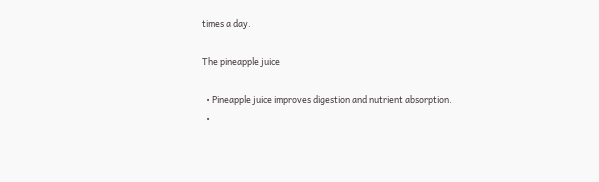times a day.

The pineapple juice

  • Pineapple juice improves digestion and nutrient absorption.
  •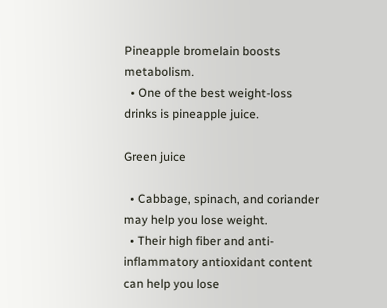Pineapple bromelain boosts metabolism.
  • One of the best weight-loss drinks is pineapple juice.

Green juice

  • Cabbage, spinach, and coriander may help you lose weight.
  • Their high fiber and anti-inflammatory antioxidant content can help you lose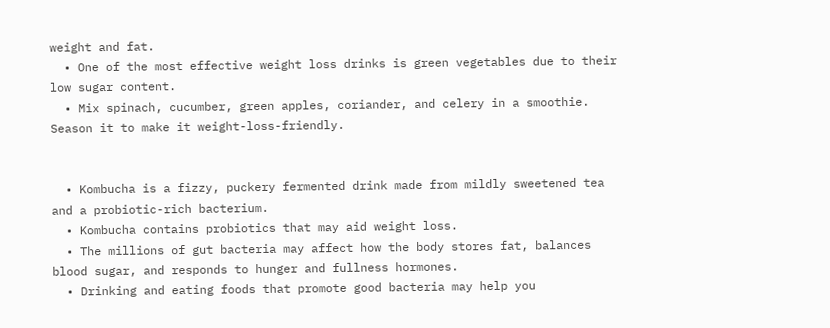weight and fat.
  • One of the most effective weight loss drinks is green vegetables due to their low sugar content.
  • Mix spinach, cucumber, green apples, coriander, and celery in a smoothie. Season it to make it weight-loss-friendly.


  • Kombucha is a fizzy, puckery fermented drink made from mildly sweetened tea and a probiotic-rich bacterium.
  • Kombucha contains probiotics that may aid weight loss.
  • The millions of gut bacteria may affect how the body stores fat, balances blood sugar, and responds to hunger and fullness hormones.
  • Drinking and eating foods that promote good bacteria may help you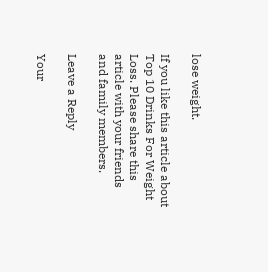lose weight.

If you like this article about Top 10 Drinks For Weight Loss. Please share this article with your friends and family members.

Leave a Reply

Your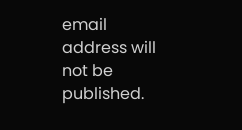email address will not be published.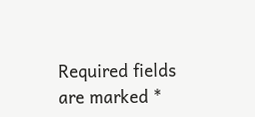Required fields are marked *